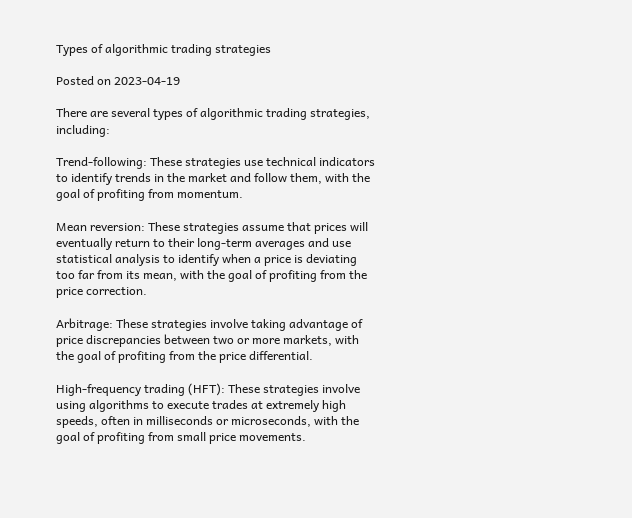Types of algorithmic trading strategies

Posted on 2023-04-19

There are several types of algorithmic trading strategies, including:

Trend-following: These strategies use technical indicators to identify trends in the market and follow them, with the goal of profiting from momentum.

Mean reversion: These strategies assume that prices will eventually return to their long-term averages and use statistical analysis to identify when a price is deviating too far from its mean, with the goal of profiting from the price correction.

Arbitrage: These strategies involve taking advantage of price discrepancies between two or more markets, with the goal of profiting from the price differential.

High-frequency trading (HFT): These strategies involve using algorithms to execute trades at extremely high speeds, often in milliseconds or microseconds, with the goal of profiting from small price movements.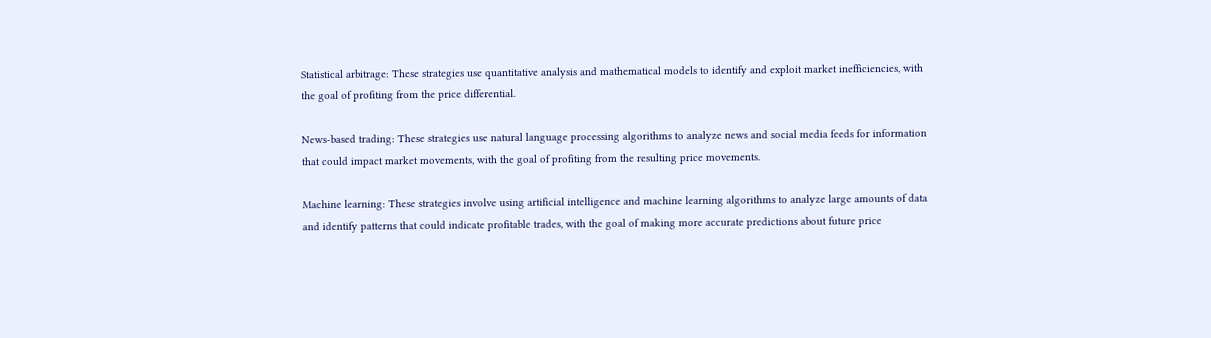Statistical arbitrage: These strategies use quantitative analysis and mathematical models to identify and exploit market inefficiencies, with the goal of profiting from the price differential.

News-based trading: These strategies use natural language processing algorithms to analyze news and social media feeds for information that could impact market movements, with the goal of profiting from the resulting price movements.

Machine learning: These strategies involve using artificial intelligence and machine learning algorithms to analyze large amounts of data and identify patterns that could indicate profitable trades, with the goal of making more accurate predictions about future price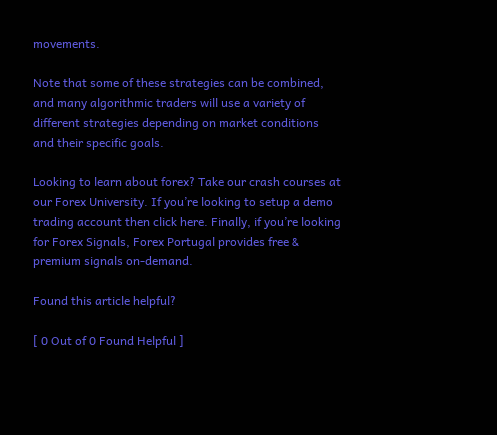movements.

Note that some of these strategies can be combined, and many algorithmic traders will use a variety of different strategies depending on market conditions and their specific goals.

Looking to learn about forex? Take our crash courses at our Forex University. If you’re looking to setup a demo trading account then click here. Finally, if you’re looking for Forex Signals, Forex Portugal provides free & premium signals on-demand.

Found this article helpful?

[ 0 Out of 0 Found Helpful ]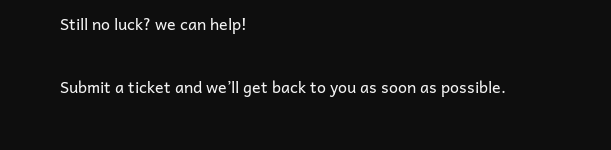Still no luck? we can help!

Submit a ticket and we’ll get back to you as soon as possible.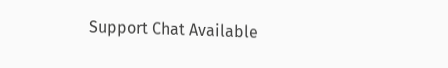Support Chat Available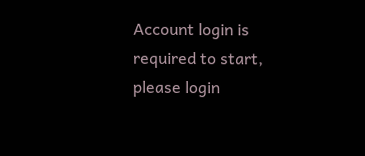Account login is required to start, please login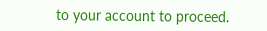to your account to proceed.